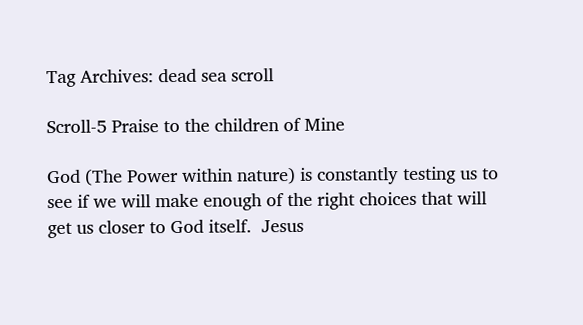Tag Archives: dead sea scroll

Scroll-5 Praise to the children of Mine

God (The Power within nature) is constantly testing us to see if we will make enough of the right choices that will get us closer to God itself.  Jesus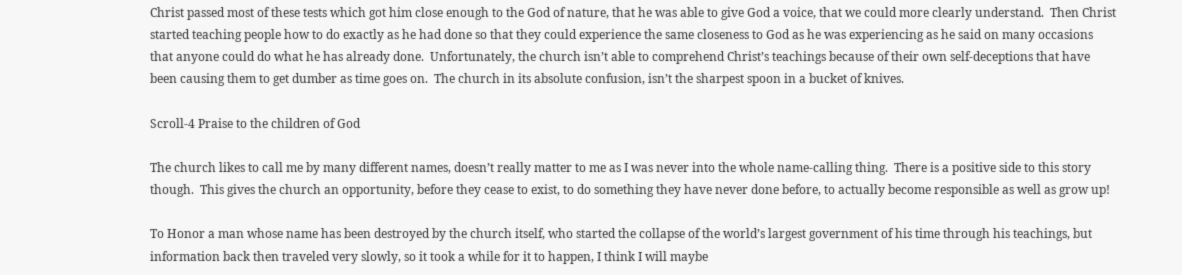Christ passed most of these tests which got him close enough to the God of nature, that he was able to give God a voice, that we could more clearly understand.  Then Christ started teaching people how to do exactly as he had done so that they could experience the same closeness to God as he was experiencing as he said on many occasions that anyone could do what he has already done.  Unfortunately, the church isn’t able to comprehend Christ’s teachings because of their own self-deceptions that have been causing them to get dumber as time goes on.  The church in its absolute confusion, isn’t the sharpest spoon in a bucket of knives.

Scroll-4 Praise to the children of God

The church likes to call me by many different names, doesn’t really matter to me as I was never into the whole name-calling thing.  There is a positive side to this story though.  This gives the church an opportunity, before they cease to exist, to do something they have never done before, to actually become responsible as well as grow up!

To Honor a man whose name has been destroyed by the church itself, who started the collapse of the world’s largest government of his time through his teachings, but information back then traveled very slowly, so it took a while for it to happen, I think I will maybe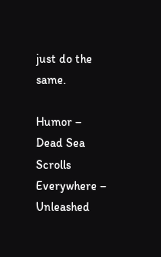just do the same.

Humor – Dead Sea Scrolls Everywhere – Unleashed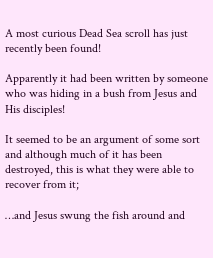A most curious Dead Sea scroll has just recently been found!

Apparently it had been written by someone who was hiding in a bush from Jesus and His disciples!

It seemed to be an argument of some sort and although much of it has been destroyed, this is what they were able to recover from it;

…and Jesus swung the fish around and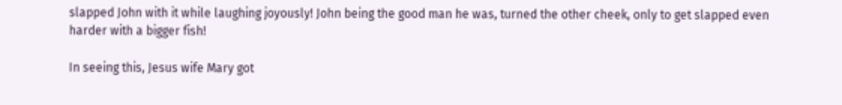slapped John with it while laughing joyously! John being the good man he was, turned the other cheek, only to get slapped even harder with a bigger fish!

In seeing this, Jesus wife Mary got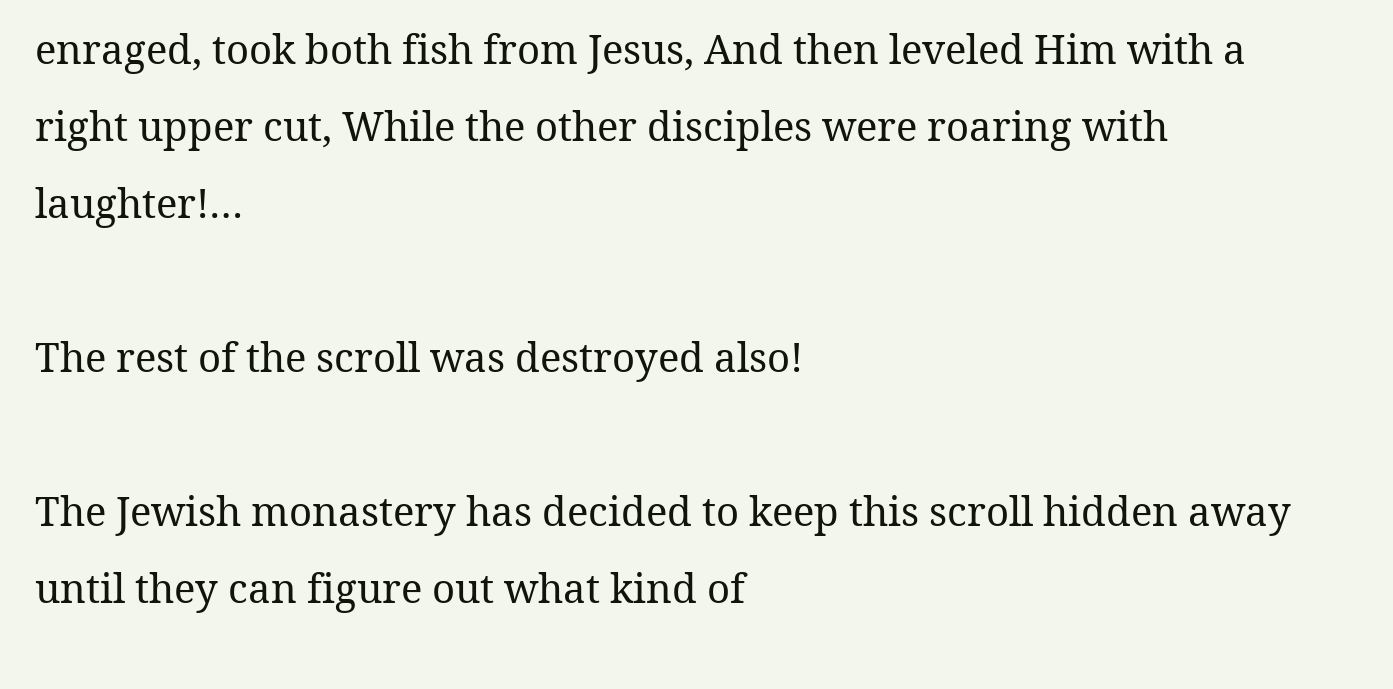enraged, took both fish from Jesus, And then leveled Him with a right upper cut, While the other disciples were roaring with laughter!…

The rest of the scroll was destroyed also!

The Jewish monastery has decided to keep this scroll hidden away until they can figure out what kind of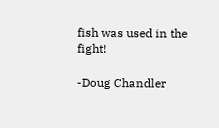fish was used in the fight!

-Doug Chandler